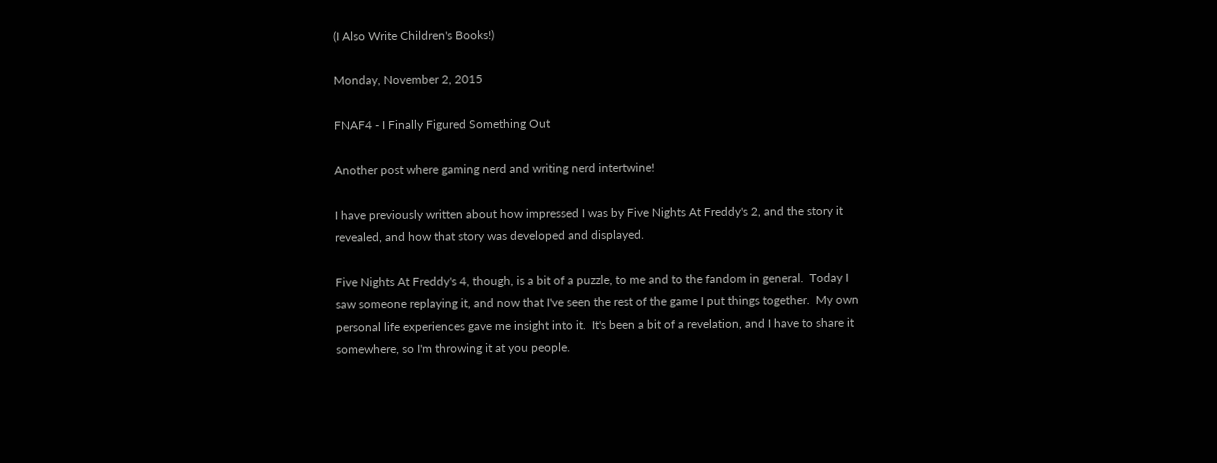(I Also Write Children's Books!)

Monday, November 2, 2015

FNAF4 - I Finally Figured Something Out

Another post where gaming nerd and writing nerd intertwine!

I have previously written about how impressed I was by Five Nights At Freddy's 2, and the story it revealed, and how that story was developed and displayed.

Five Nights At Freddy's 4, though, is a bit of a puzzle, to me and to the fandom in general.  Today I saw someone replaying it, and now that I've seen the rest of the game I put things together.  My own personal life experiences gave me insight into it.  It's been a bit of a revelation, and I have to share it somewhere, so I'm throwing it at you people.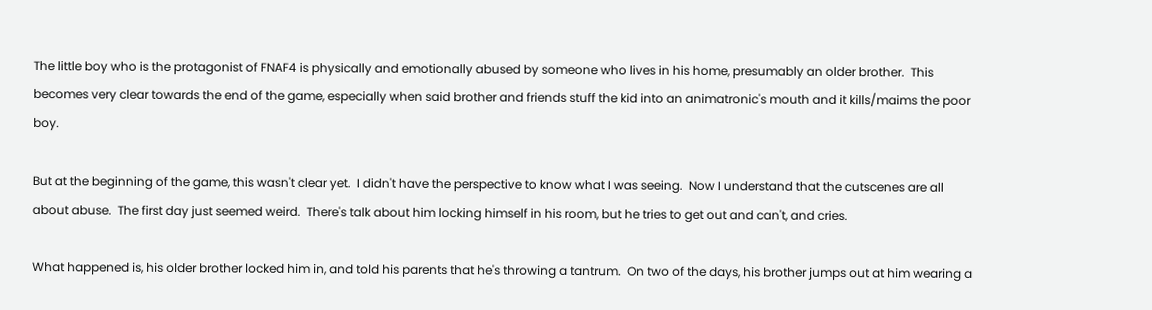The little boy who is the protagonist of FNAF4 is physically and emotionally abused by someone who lives in his home, presumably an older brother.  This becomes very clear towards the end of the game, especially when said brother and friends stuff the kid into an animatronic's mouth and it kills/maims the poor boy.

But at the beginning of the game, this wasn't clear yet.  I didn't have the perspective to know what I was seeing.  Now I understand that the cutscenes are all about abuse.  The first day just seemed weird.  There's talk about him locking himself in his room, but he tries to get out and can't, and cries.

What happened is, his older brother locked him in, and told his parents that he's throwing a tantrum.  On two of the days, his brother jumps out at him wearing a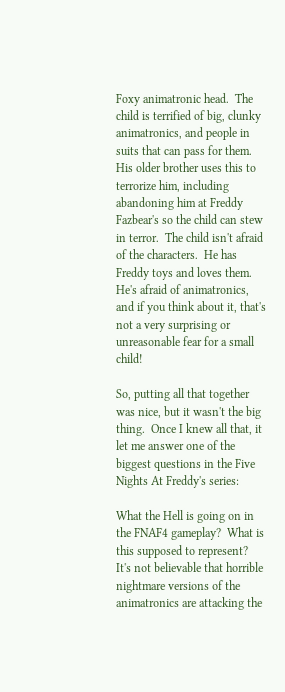Foxy animatronic head.  The child is terrified of big, clunky animatronics, and people in suits that can pass for them.  His older brother uses this to terrorize him, including abandoning him at Freddy Fazbear's so the child can stew in terror.  The child isn't afraid of the characters.  He has Freddy toys and loves them.  He's afraid of animatronics, and if you think about it, that's not a very surprising or unreasonable fear for a small child!

So, putting all that together was nice, but it wasn't the big thing.  Once I knew all that, it let me answer one of the biggest questions in the Five Nights At Freddy's series:

What the Hell is going on in the FNAF4 gameplay?  What is this supposed to represent?  It's not believable that horrible nightmare versions of the animatronics are attacking the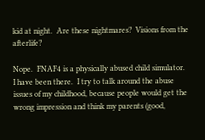kid at night.  Are these nightmares?  Visions from the afterlife?

Nope.  FNAF4 is a physically abused child simulator.  I have been there.  I try to talk around the abuse issues of my childhood, because people would get the wrong impression and think my parents (good,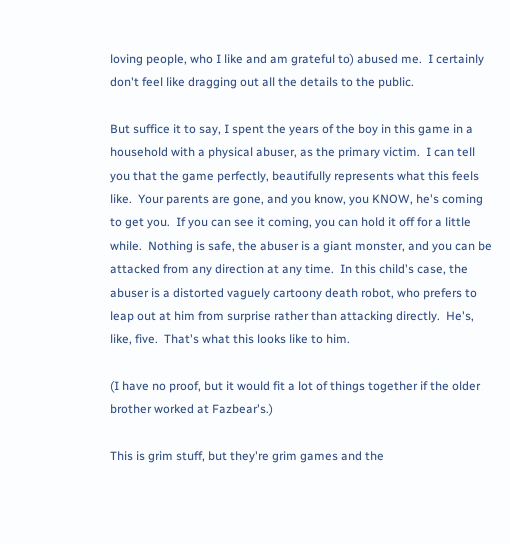loving people, who I like and am grateful to) abused me.  I certainly don't feel like dragging out all the details to the public.

But suffice it to say, I spent the years of the boy in this game in a household with a physical abuser, as the primary victim.  I can tell you that the game perfectly, beautifully represents what this feels like.  Your parents are gone, and you know, you KNOW, he's coming to get you.  If you can see it coming, you can hold it off for a little while.  Nothing is safe, the abuser is a giant monster, and you can be attacked from any direction at any time.  In this child's case, the abuser is a distorted vaguely cartoony death robot, who prefers to leap out at him from surprise rather than attacking directly.  He's, like, five.  That's what this looks like to him.

(I have no proof, but it would fit a lot of things together if the older brother worked at Fazbear's.)

This is grim stuff, but they're grim games and the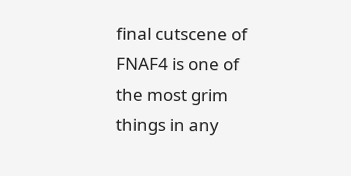final cutscene of FNAF4 is one of the most grim things in any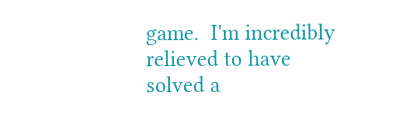game.  I'm incredibly relieved to have solved a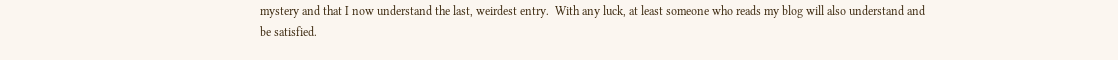mystery and that I now understand the last, weirdest entry.  With any luck, at least someone who reads my blog will also understand and be satisfied.